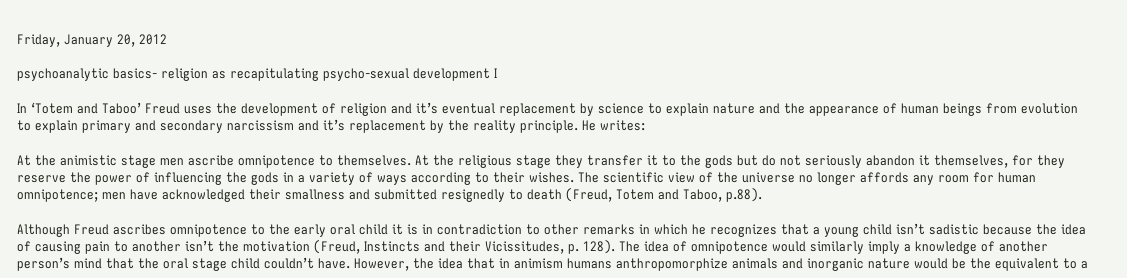Friday, January 20, 2012

psychoanalytic basics- religion as recapitulating psycho-sexual development I

In ‘Totem and Taboo’ Freud uses the development of religion and it’s eventual replacement by science to explain nature and the appearance of human beings from evolution to explain primary and secondary narcissism and it’s replacement by the reality principle. He writes:

At the animistic stage men ascribe omnipotence to themselves. At the religious stage they transfer it to the gods but do not seriously abandon it themselves, for they reserve the power of influencing the gods in a variety of ways according to their wishes. The scientific view of the universe no longer affords any room for human omnipotence; men have acknowledged their smallness and submitted resignedly to death (Freud, Totem and Taboo, p.88).

Although Freud ascribes omnipotence to the early oral child it is in contradiction to other remarks in which he recognizes that a young child isn’t sadistic because the idea of causing pain to another isn’t the motivation (Freud, Instincts and their Vicissitudes, p. 128). The idea of omnipotence would similarly imply a knowledge of another person’s mind that the oral stage child couldn’t have. However, the idea that in animism humans anthropomorphize animals and inorganic nature would be the equivalent to a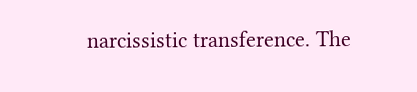narcissistic transference. The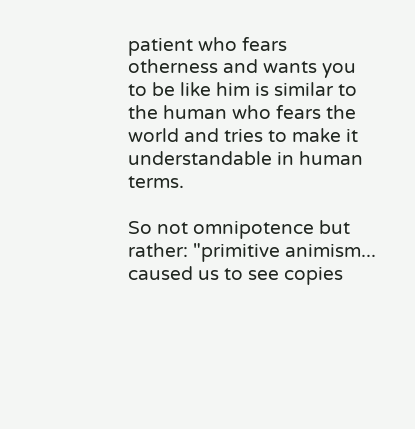patient who fears otherness and wants you to be like him is similar to the human who fears the world and tries to make it understandable in human terms.

So not omnipotence but rather: "primitive animism... caused us to see copies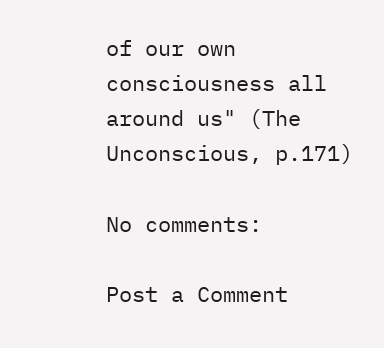of our own consciousness all around us" (The Unconscious, p.171)

No comments:

Post a Comment